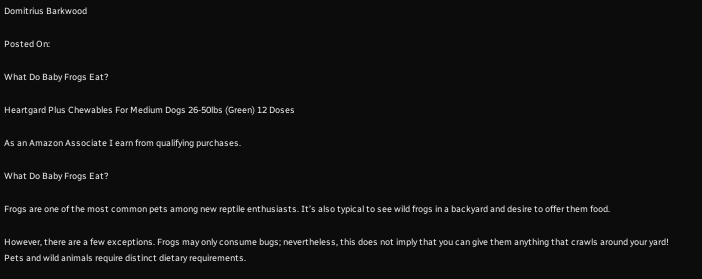Domitrius Barkwood

Posted On:

What Do Baby Frogs Eat?

Heartgard Plus Chewables For Medium Dogs 26-50lbs (Green) 12 Doses

As an Amazon Associate I earn from qualifying purchases.

What Do Baby Frogs Eat?

Frogs are one of the most common pets among new reptile enthusiasts. It’s also typical to see wild frogs in a backyard and desire to offer them food.

However, there are a few exceptions. Frogs may only consume bugs; nevertheless, this does not imply that you can give them anything that crawls around your yard! Pets and wild animals require distinct dietary requirements.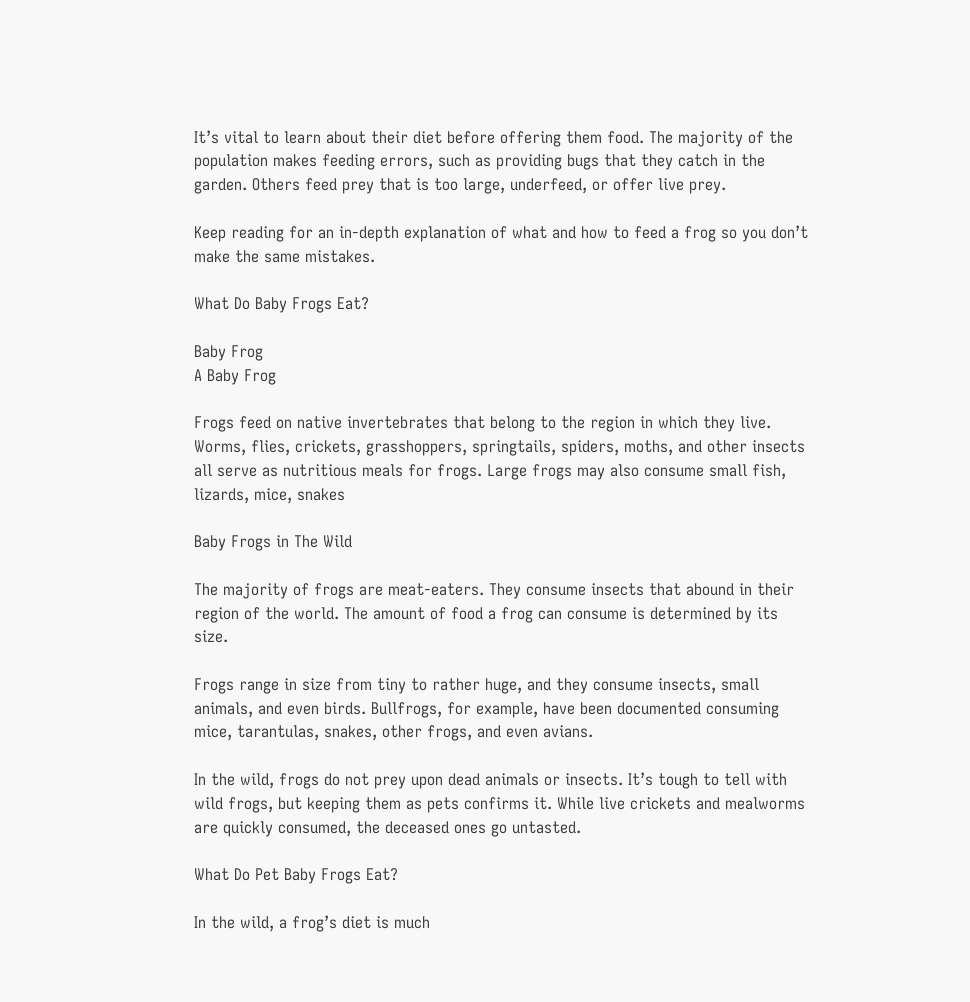It’s vital to learn about their diet before offering them food. The majority of the population makes feeding errors, such as providing bugs that they catch in the garden. Others feed prey that is too large, underfeed, or offer live prey.

Keep reading for an in-depth explanation of what and how to feed a frog so you don’t make the same mistakes.

What Do Baby Frogs Eat?

Baby Frog
A Baby Frog

Frogs feed on native invertebrates that belong to the region in which they live. Worms, flies, crickets, grasshoppers, springtails, spiders, moths, and other insects all serve as nutritious meals for frogs. Large frogs may also consume small fish, lizards, mice, snakes

Baby Frogs in The Wild

The majority of frogs are meat-eaters. They consume insects that abound in their region of the world. The amount of food a frog can consume is determined by its size.

Frogs range in size from tiny to rather huge, and they consume insects, small animals, and even birds. Bullfrogs, for example, have been documented consuming mice, tarantulas, snakes, other frogs, and even avians.

In the wild, frogs do not prey upon dead animals or insects. It’s tough to tell with wild frogs, but keeping them as pets confirms it. While live crickets and mealworms are quickly consumed, the deceased ones go untasted.

What Do Pet Baby Frogs Eat?

In the wild, a frog’s diet is much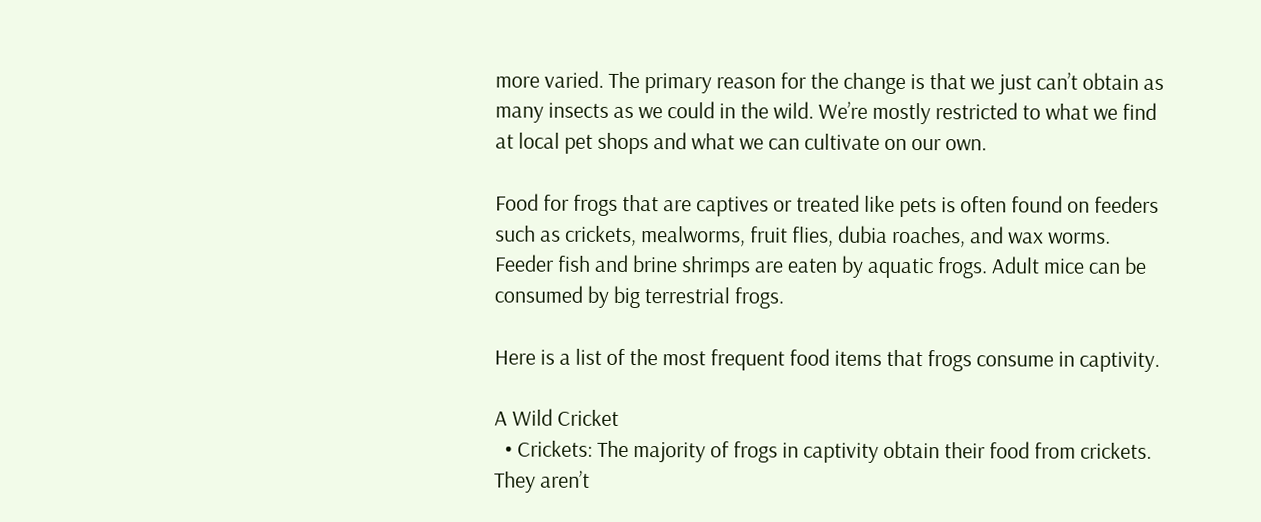more varied. The primary reason for the change is that we just can’t obtain as many insects as we could in the wild. We’re mostly restricted to what we find at local pet shops and what we can cultivate on our own.

Food for frogs that are captives or treated like pets is often found on feeders such as crickets, mealworms, fruit flies, dubia roaches, and wax worms. Feeder fish and brine shrimps are eaten by aquatic frogs. Adult mice can be consumed by big terrestrial frogs.

Here is a list of the most frequent food items that frogs consume in captivity.

A Wild Cricket
  • Crickets: The majority of frogs in captivity obtain their food from crickets. They aren’t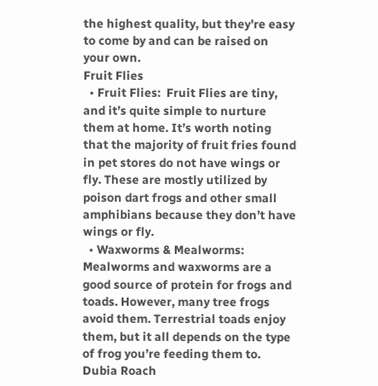the highest quality, but they’re easy to come by and can be raised on your own.
Fruit Flies
  • Fruit Flies:  Fruit Flies are tiny, and it’s quite simple to nurture them at home. It’s worth noting that the majority of fruit fries found in pet stores do not have wings or fly. These are mostly utilized by poison dart frogs and other small amphibians because they don’t have wings or fly.
  • Waxworms & Mealworms: Mealworms and waxworms are a good source of protein for frogs and toads. However, many tree frogs avoid them. Terrestrial toads enjoy them, but it all depends on the type of frog you’re feeding them to.
Dubia Roach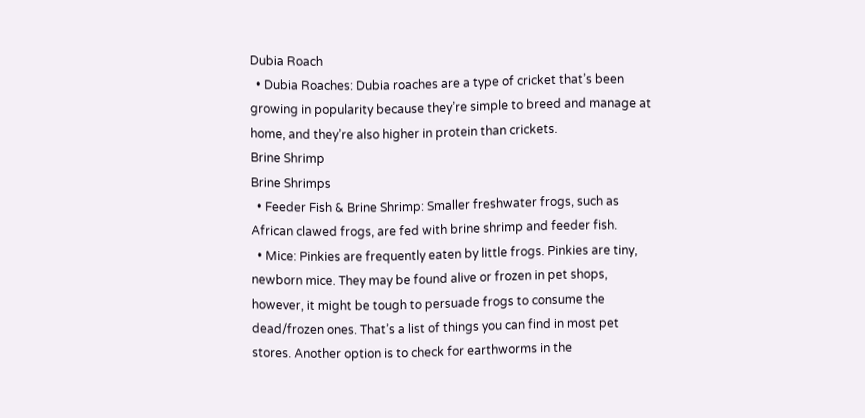Dubia Roach
  • Dubia Roaches: Dubia roaches are a type of cricket that’s been growing in popularity because they’re simple to breed and manage at home, and they’re also higher in protein than crickets.
Brine Shrimp
Brine Shrimps
  • Feeder Fish & Brine Shrimp: Smaller freshwater frogs, such as African clawed frogs, are fed with brine shrimp and feeder fish.
  • Mice: Pinkies are frequently eaten by little frogs. Pinkies are tiny, newborn mice. They may be found alive or frozen in pet shops, however, it might be tough to persuade frogs to consume the dead/frozen ones. That’s a list of things you can find in most pet stores. Another option is to check for earthworms in the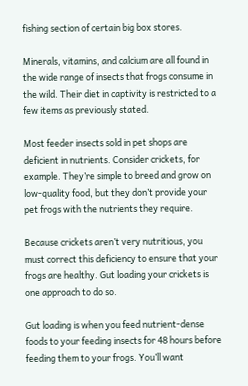fishing section of certain big box stores.

Minerals, vitamins, and calcium are all found in the wide range of insects that frogs consume in the wild. Their diet in captivity is restricted to a few items as previously stated.

Most feeder insects sold in pet shops are deficient in nutrients. Consider crickets, for example. They’re simple to breed and grow on low-quality food, but they don’t provide your pet frogs with the nutrients they require.

Because crickets aren’t very nutritious, you must correct this deficiency to ensure that your frogs are healthy. Gut loading your crickets is one approach to do so.

Gut loading is when you feed nutrient-dense foods to your feeding insects for 48 hours before feeding them to your frogs. You’ll want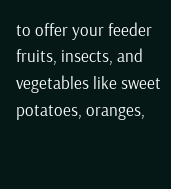to offer your feeder fruits, insects, and vegetables like sweet potatoes, oranges,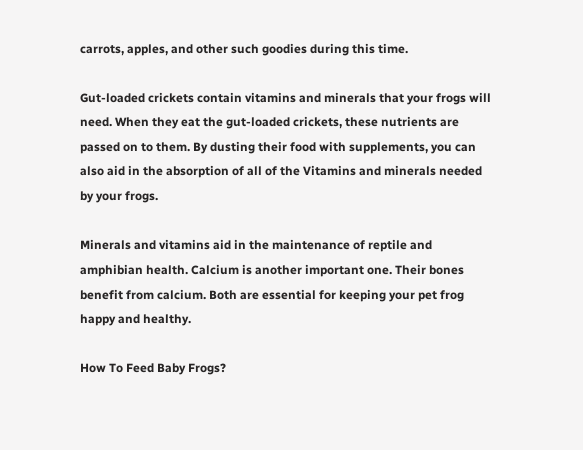carrots, apples, and other such goodies during this time.

Gut-loaded crickets contain vitamins and minerals that your frogs will need. When they eat the gut-loaded crickets, these nutrients are passed on to them. By dusting their food with supplements, you can also aid in the absorption of all of the Vitamins and minerals needed by your frogs.

Minerals and vitamins aid in the maintenance of reptile and amphibian health. Calcium is another important one. Their bones benefit from calcium. Both are essential for keeping your pet frog happy and healthy.

How To Feed Baby Frogs?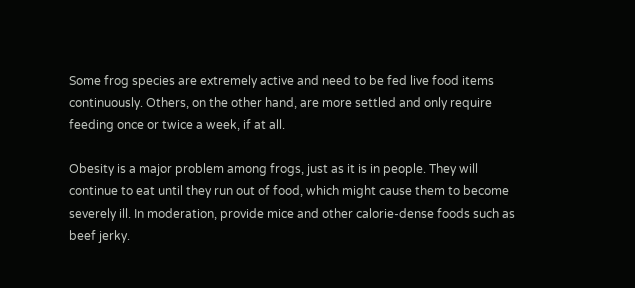Some frog species are extremely active and need to be fed live food items continuously. Others, on the other hand, are more settled and only require feeding once or twice a week, if at all.

Obesity is a major problem among frogs, just as it is in people. They will continue to eat until they run out of food, which might cause them to become severely ill. In moderation, provide mice and other calorie-dense foods such as beef jerky.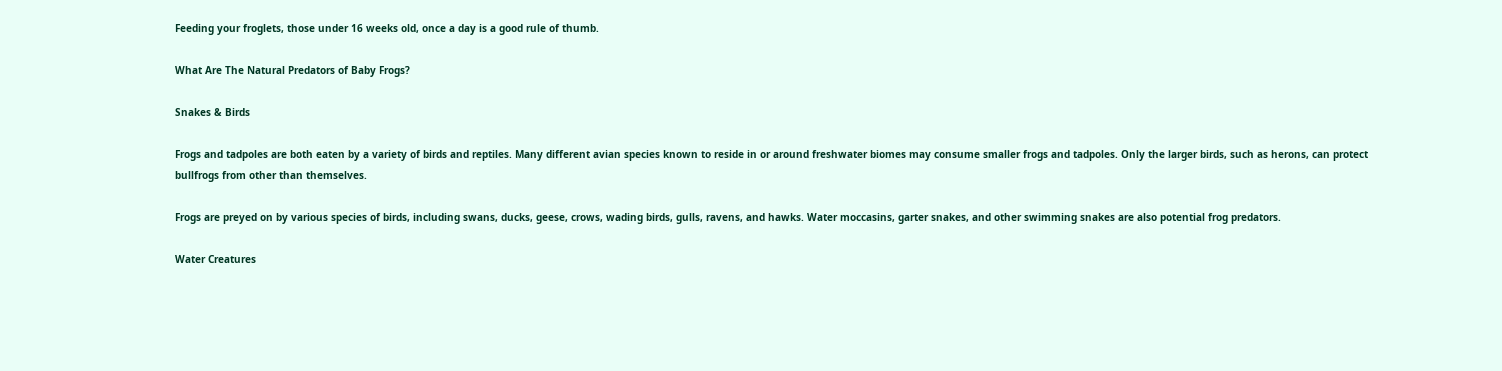Feeding your froglets, those under 16 weeks old, once a day is a good rule of thumb.

What Are The Natural Predators of Baby Frogs?

Snakes & Birds

Frogs and tadpoles are both eaten by a variety of birds and reptiles. Many different avian species known to reside in or around freshwater biomes may consume smaller frogs and tadpoles. Only the larger birds, such as herons, can protect bullfrogs from other than themselves.

Frogs are preyed on by various species of birds, including swans, ducks, geese, crows, wading birds, gulls, ravens, and hawks. Water moccasins, garter snakes, and other swimming snakes are also potential frog predators.

Water Creatures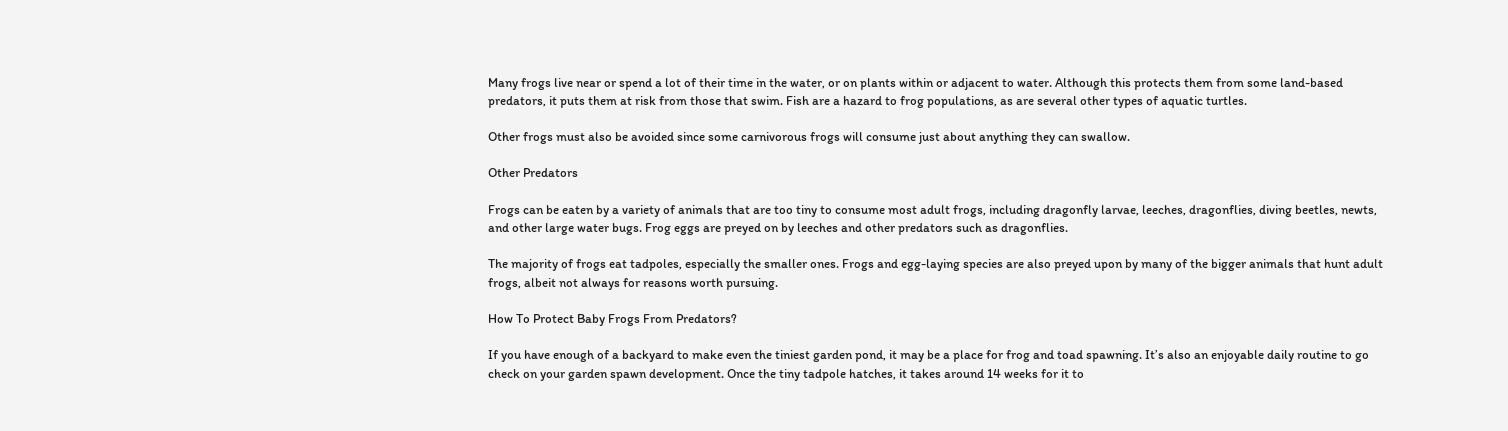Many frogs live near or spend a lot of their time in the water, or on plants within or adjacent to water. Although this protects them from some land-based predators, it puts them at risk from those that swim. Fish are a hazard to frog populations, as are several other types of aquatic turtles.

Other frogs must also be avoided since some carnivorous frogs will consume just about anything they can swallow.

Other Predators

Frogs can be eaten by a variety of animals that are too tiny to consume most adult frogs, including dragonfly larvae, leeches, dragonflies, diving beetles, newts, and other large water bugs. Frog eggs are preyed on by leeches and other predators such as dragonflies.

The majority of frogs eat tadpoles, especially the smaller ones. Frogs and egg-laying species are also preyed upon by many of the bigger animals that hunt adult frogs, albeit not always for reasons worth pursuing.

How To Protect Baby Frogs From Predators?

If you have enough of a backyard to make even the tiniest garden pond, it may be a place for frog and toad spawning. It’s also an enjoyable daily routine to go check on your garden spawn development. Once the tiny tadpole hatches, it takes around 14 weeks for it to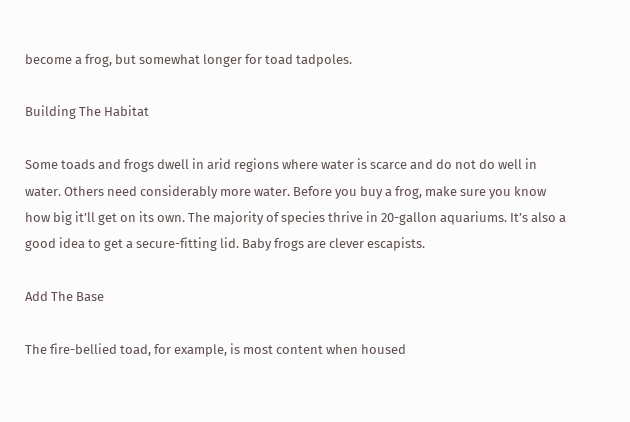become a frog, but somewhat longer for toad tadpoles.

Building The Habitat

Some toads and frogs dwell in arid regions where water is scarce and do not do well in water. Others need considerably more water. Before you buy a frog, make sure you know how big it’ll get on its own. The majority of species thrive in 20-gallon aquariums. It’s also a good idea to get a secure-fitting lid. Baby frogs are clever escapists.

Add The Base

The fire-bellied toad, for example, is most content when housed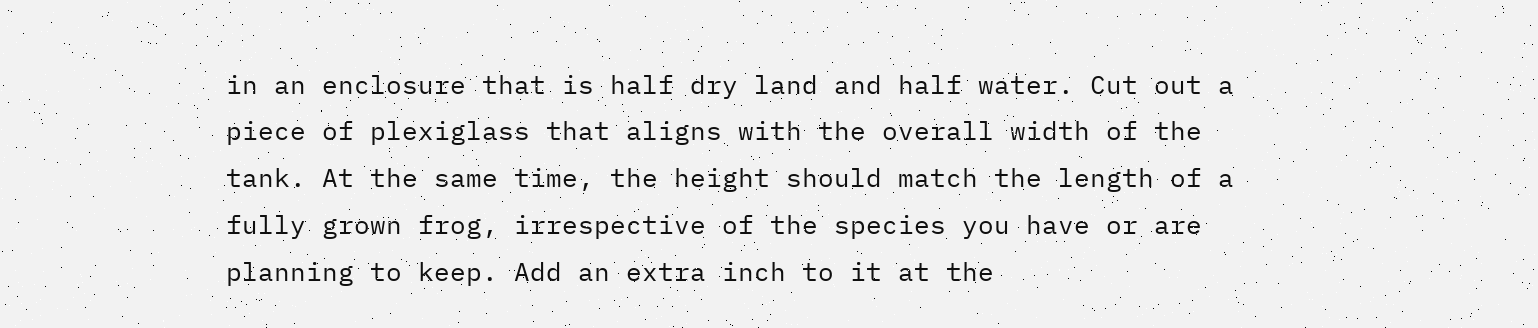in an enclosure that is half dry land and half water. Cut out a piece of plexiglass that aligns with the overall width of the tank. At the same time, the height should match the length of a fully grown frog, irrespective of the species you have or are planning to keep. Add an extra inch to it at the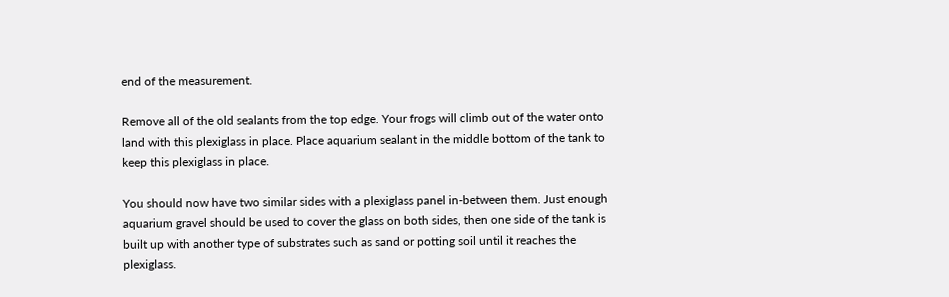end of the measurement.

Remove all of the old sealants from the top edge. Your frogs will climb out of the water onto land with this plexiglass in place. Place aquarium sealant in the middle bottom of the tank to keep this plexiglass in place.

You should now have two similar sides with a plexiglass panel in-between them. Just enough aquarium gravel should be used to cover the glass on both sides, then one side of the tank is built up with another type of substrates such as sand or potting soil until it reaches the plexiglass.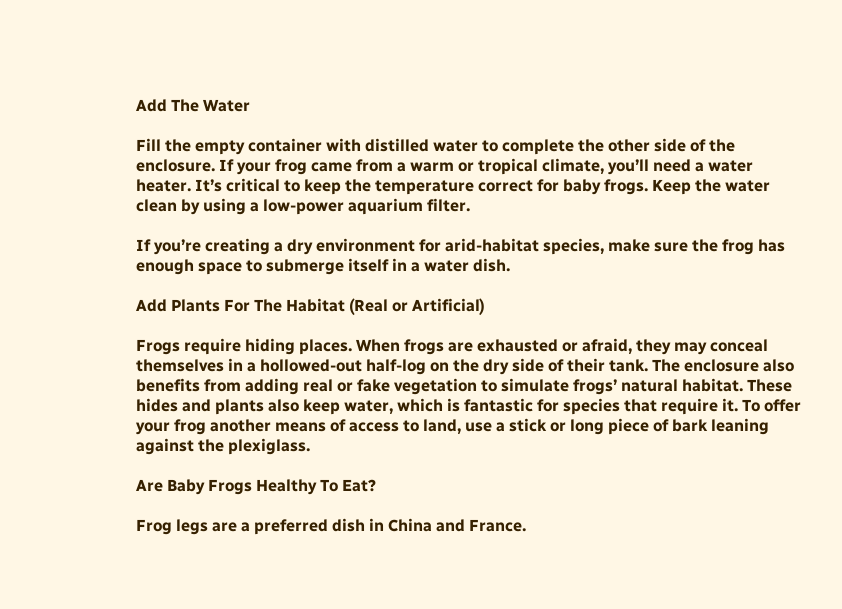Add The Water

Fill the empty container with distilled water to complete the other side of the enclosure. If your frog came from a warm or tropical climate, you’ll need a water heater. It’s critical to keep the temperature correct for baby frogs. Keep the water clean by using a low-power aquarium filter.

If you’re creating a dry environment for arid-habitat species, make sure the frog has enough space to submerge itself in a water dish.

Add Plants For The Habitat (Real or Artificial)

Frogs require hiding places. When frogs are exhausted or afraid, they may conceal themselves in a hollowed-out half-log on the dry side of their tank. The enclosure also benefits from adding real or fake vegetation to simulate frogs’ natural habitat. These hides and plants also keep water, which is fantastic for species that require it. To offer your frog another means of access to land, use a stick or long piece of bark leaning against the plexiglass.

Are Baby Frogs Healthy To Eat?

Frog legs are a preferred dish in China and France.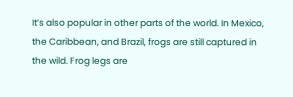It’s also popular in other parts of the world. In Mexico, the Caribbean, and Brazil, frogs are still captured in the wild. Frog legs are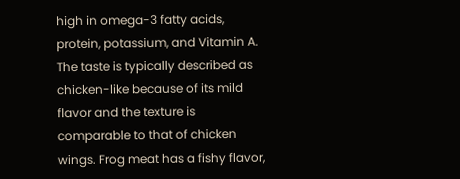high in omega-3 fatty acids, protein, potassium, and Vitamin A. The taste is typically described as chicken-like because of its mild flavor and the texture is comparable to that of chicken wings. Frog meat has a fishy flavor,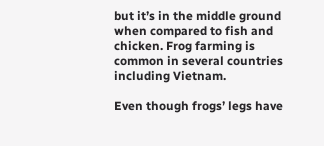but it’s in the middle ground when compared to fish and chicken. Frog farming is common in several countries including Vietnam.

Even though frogs’ legs have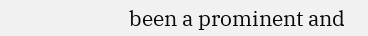been a prominent and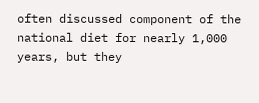often discussed component of the national diet for nearly 1,000 years, but they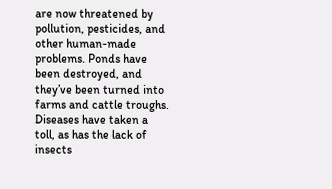are now threatened by pollution, pesticides, and other human-made problems. Ponds have been destroyed, and they’ve been turned into farms and cattle troughs. Diseases have taken a toll, as has the lack of insects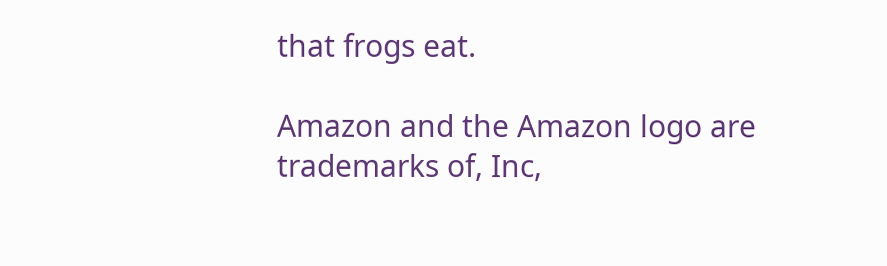that frogs eat.

Amazon and the Amazon logo are trademarks of, Inc,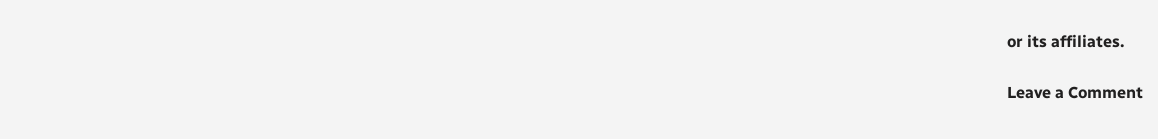or its affiliates.

Leave a Comment